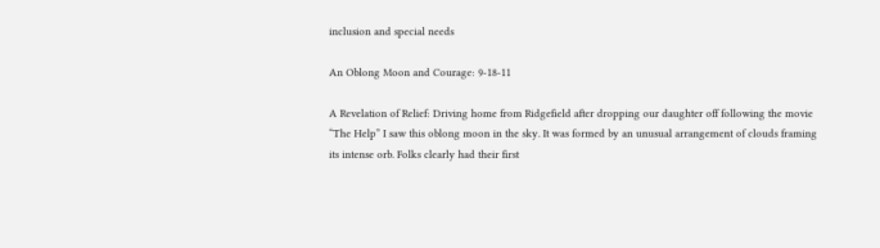inclusion and special needs

An Oblong Moon and Courage: 9-18-11

A Revelation of Relief: Driving home from Ridgefield after dropping our daughter off following the movie “The Help” I saw this oblong moon in the sky. It was formed by an unusual arrangement of clouds framing its intense orb. Folks clearly had their first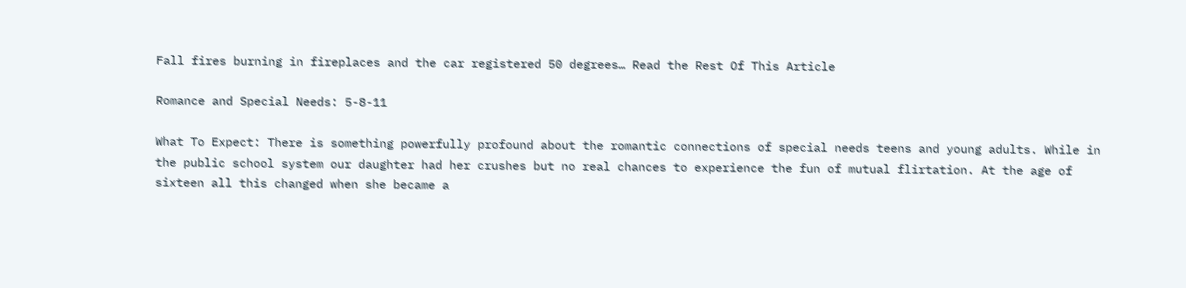Fall fires burning in fireplaces and the car registered 50 degrees… Read the Rest Of This Article

Romance and Special Needs: 5-8-11

What To Expect: There is something powerfully profound about the romantic connections of special needs teens and young adults. While in the public school system our daughter had her crushes but no real chances to experience the fun of mutual flirtation. At the age of sixteen all this changed when she became a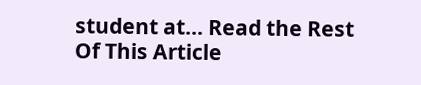student at… Read the Rest Of This Article